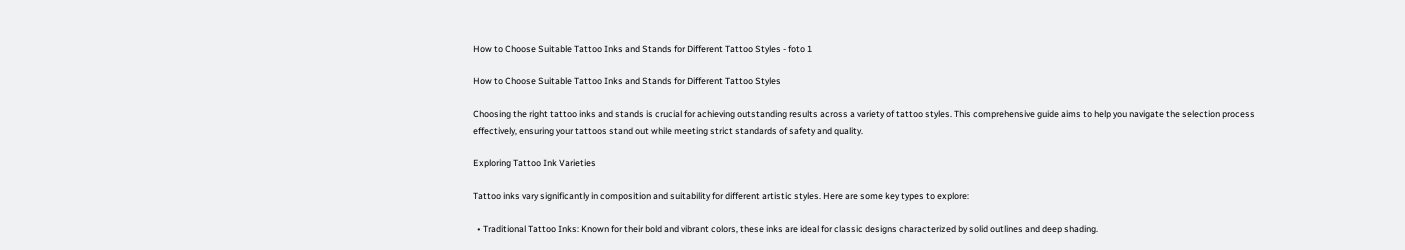How to Choose Suitable Tattoo Inks and Stands for Different Tattoo Styles - foto 1

How to Choose Suitable Tattoo Inks and Stands for Different Tattoo Styles

Choosing the right tattoo inks and stands is crucial for achieving outstanding results across a variety of tattoo styles. This comprehensive guide aims to help you navigate the selection process effectively, ensuring your tattoos stand out while meeting strict standards of safety and quality.

Exploring Tattoo Ink Varieties

Tattoo inks vary significantly in composition and suitability for different artistic styles. Here are some key types to explore:

  • Traditional Tattoo Inks: Known for their bold and vibrant colors, these inks are ideal for classic designs characterized by solid outlines and deep shading.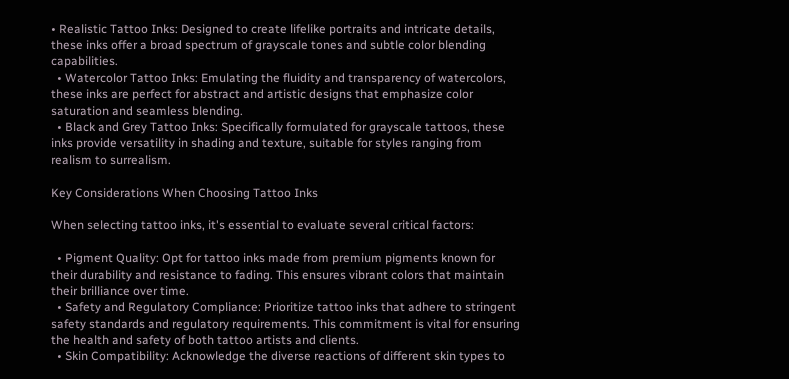• Realistic Tattoo Inks: Designed to create lifelike portraits and intricate details, these inks offer a broad spectrum of grayscale tones and subtle color blending capabilities.
  • Watercolor Tattoo Inks: Emulating the fluidity and transparency of watercolors, these inks are perfect for abstract and artistic designs that emphasize color saturation and seamless blending.
  • Black and Grey Tattoo Inks: Specifically formulated for grayscale tattoos, these inks provide versatility in shading and texture, suitable for styles ranging from realism to surrealism.

Key Considerations When Choosing Tattoo Inks

When selecting tattoo inks, it's essential to evaluate several critical factors:

  • Pigment Quality: Opt for tattoo inks made from premium pigments known for their durability and resistance to fading. This ensures vibrant colors that maintain their brilliance over time.
  • Safety and Regulatory Compliance: Prioritize tattoo inks that adhere to stringent safety standards and regulatory requirements. This commitment is vital for ensuring the health and safety of both tattoo artists and clients.
  • Skin Compatibility: Acknowledge the diverse reactions of different skin types to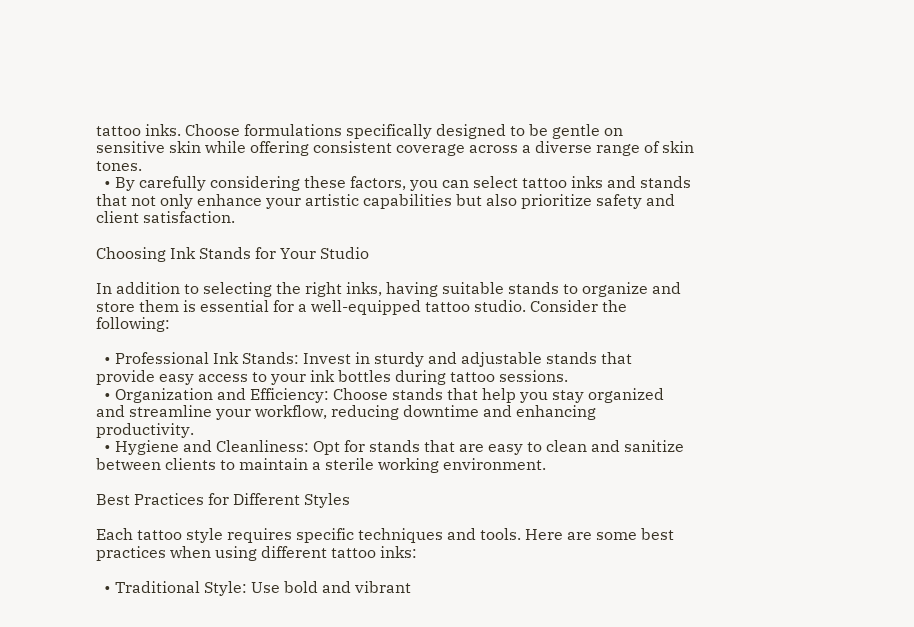tattoo inks. Choose formulations specifically designed to be gentle on sensitive skin while offering consistent coverage across a diverse range of skin tones.
  • By carefully considering these factors, you can select tattoo inks and stands that not only enhance your artistic capabilities but also prioritize safety and client satisfaction.

Choosing Ink Stands for Your Studio

In addition to selecting the right inks, having suitable stands to organize and store them is essential for a well-equipped tattoo studio. Consider the following:

  • Professional Ink Stands: Invest in sturdy and adjustable stands that provide easy access to your ink bottles during tattoo sessions.
  • Organization and Efficiency: Choose stands that help you stay organized and streamline your workflow, reducing downtime and enhancing productivity.
  • Hygiene and Cleanliness: Opt for stands that are easy to clean and sanitize between clients to maintain a sterile working environment.

Best Practices for Different Styles

Each tattoo style requires specific techniques and tools. Here are some best practices when using different tattoo inks:

  • Traditional Style: Use bold and vibrant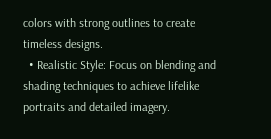colors with strong outlines to create timeless designs.
  • Realistic Style: Focus on blending and shading techniques to achieve lifelike portraits and detailed imagery.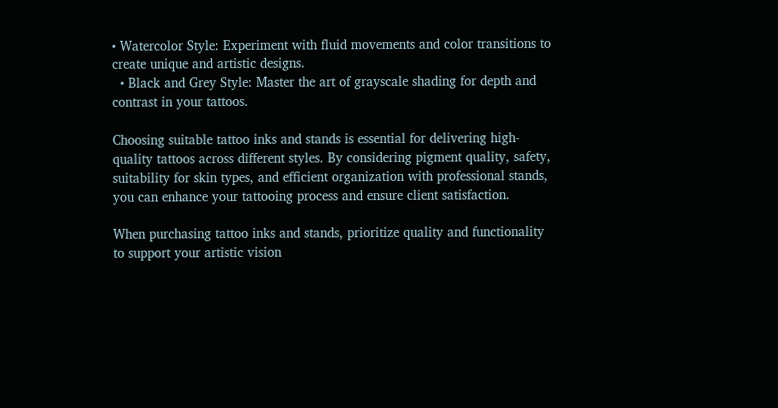• Watercolor Style: Experiment with fluid movements and color transitions to create unique and artistic designs.
  • Black and Grey Style: Master the art of grayscale shading for depth and contrast in your tattoos.

Choosing suitable tattoo inks and stands is essential for delivering high-quality tattoos across different styles. By considering pigment quality, safety, suitability for skin types, and efficient organization with professional stands, you can enhance your tattooing process and ensure client satisfaction.

When purchasing tattoo inks and stands, prioritize quality and functionality to support your artistic vision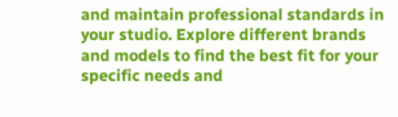and maintain professional standards in your studio. Explore different brands and models to find the best fit for your specific needs and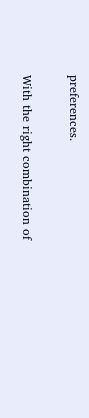preferences.

With the right combination of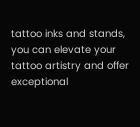tattoo inks and stands, you can elevate your tattoo artistry and offer exceptional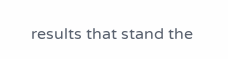results that stand the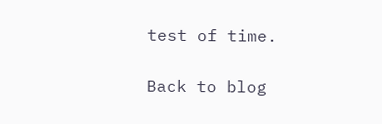test of time.

Back to blog